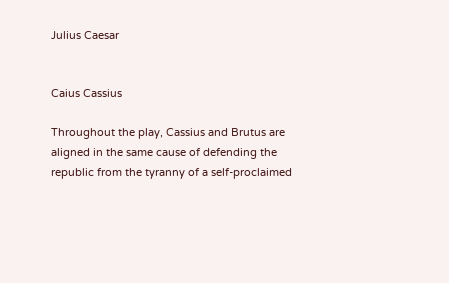Julius Caesar


Caius Cassius

Throughout the play, Cassius and Brutus are aligned in the same cause of defending the republic from the tyranny of a self-proclaimed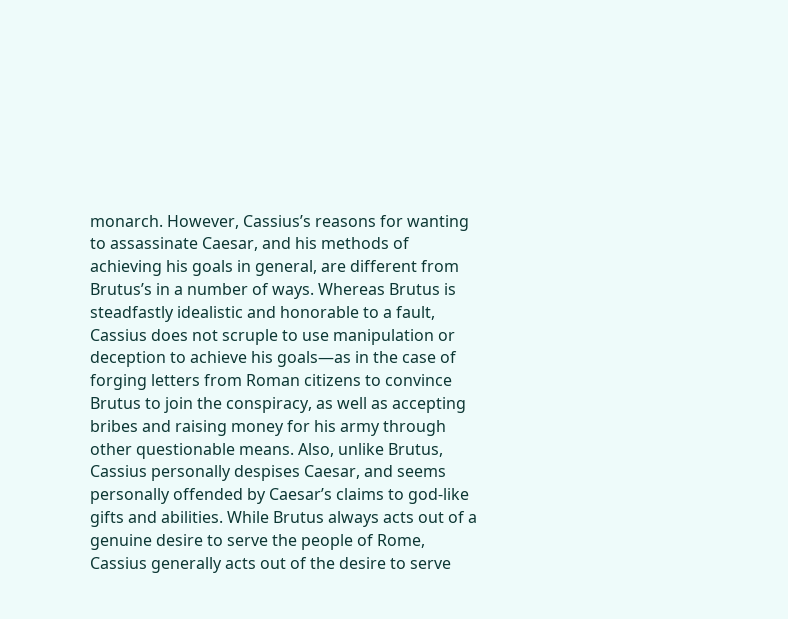monarch. However, Cassius’s reasons for wanting to assassinate Caesar, and his methods of achieving his goals in general, are different from Brutus’s in a number of ways. Whereas Brutus is steadfastly idealistic and honorable to a fault, Cassius does not scruple to use manipulation or deception to achieve his goals—as in the case of forging letters from Roman citizens to convince Brutus to join the conspiracy, as well as accepting bribes and raising money for his army through other questionable means. Also, unlike Brutus, Cassius personally despises Caesar, and seems personally offended by Caesar’s claims to god-like gifts and abilities. While Brutus always acts out of a genuine desire to serve the people of Rome, Cassius generally acts out of the desire to serve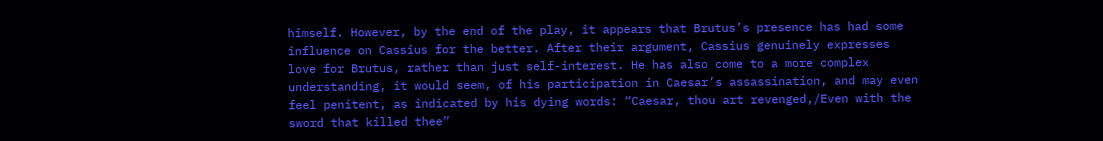himself. However, by the end of the play, it appears that Brutus’s presence has had some influence on Cassius for the better. After their argument, Cassius genuinely expresses love for Brutus, rather than just self-interest. He has also come to a more complex understanding, it would seem, of his participation in Caesar’s assassination, and may even feel penitent, as indicated by his dying words: “Caesar, thou art revenged,/Even with the sword that killed thee”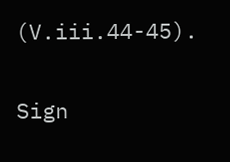(V.iii.44-45).

Sign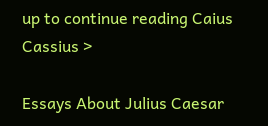up to continue reading Caius Cassius >

Essays About Julius Caesar